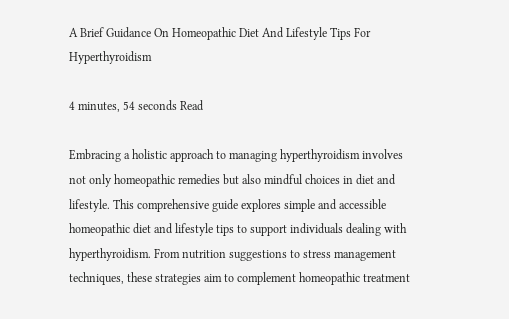A Brief Guidance On Homeopathic Diet And Lifestyle Tips For Hyperthyroidism

4 minutes, 54 seconds Read

Embracing a holistic approach to managing hyperthyroidism involves not only homeopathic remedies but also mindful choices in diet and lifestyle. This comprehensive guide explores simple and accessible homeopathic diet and lifestyle tips to support individuals dealing with hyperthyroidism. From nutrition suggestions to stress management techniques, these strategies aim to complement homeopathic treatment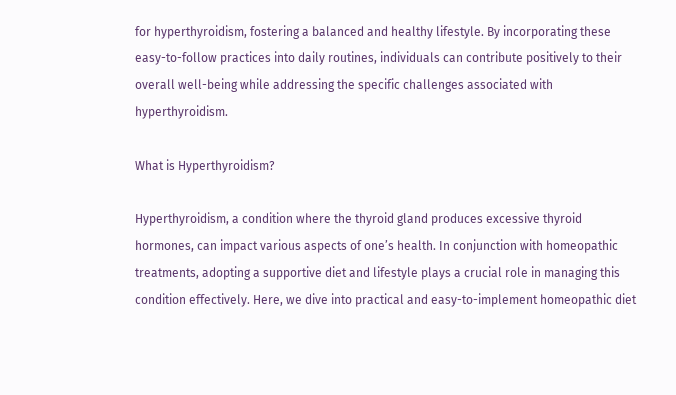for hyperthyroidism, fostering a balanced and healthy lifestyle. By incorporating these easy-to-follow practices into daily routines, individuals can contribute positively to their overall well-being while addressing the specific challenges associated with hyperthyroidism.

What is Hyperthyroidism?

Hyperthyroidism, a condition where the thyroid gland produces excessive thyroid hormones, can impact various aspects of one’s health. In conjunction with homeopathic treatments, adopting a supportive diet and lifestyle plays a crucial role in managing this condition effectively. Here, we dive into practical and easy-to-implement homeopathic diet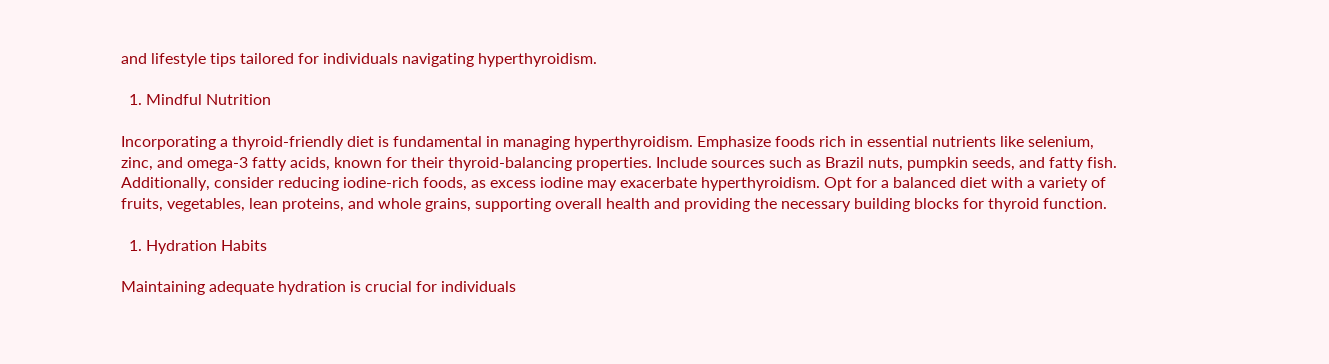and lifestyle tips tailored for individuals navigating hyperthyroidism.

  1. Mindful Nutrition

Incorporating a thyroid-friendly diet is fundamental in managing hyperthyroidism. Emphasize foods rich in essential nutrients like selenium, zinc, and omega-3 fatty acids, known for their thyroid-balancing properties. Include sources such as Brazil nuts, pumpkin seeds, and fatty fish. Additionally, consider reducing iodine-rich foods, as excess iodine may exacerbate hyperthyroidism. Opt for a balanced diet with a variety of fruits, vegetables, lean proteins, and whole grains, supporting overall health and providing the necessary building blocks for thyroid function.

  1. Hydration Habits

Maintaining adequate hydration is crucial for individuals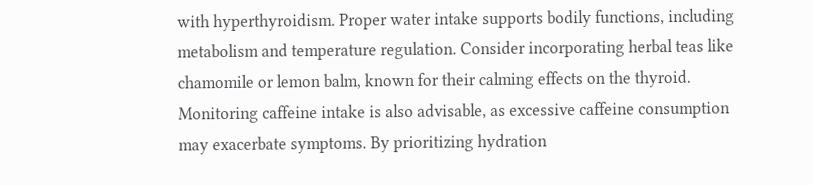with hyperthyroidism. Proper water intake supports bodily functions, including metabolism and temperature regulation. Consider incorporating herbal teas like chamomile or lemon balm, known for their calming effects on the thyroid. Monitoring caffeine intake is also advisable, as excessive caffeine consumption may exacerbate symptoms. By prioritizing hydration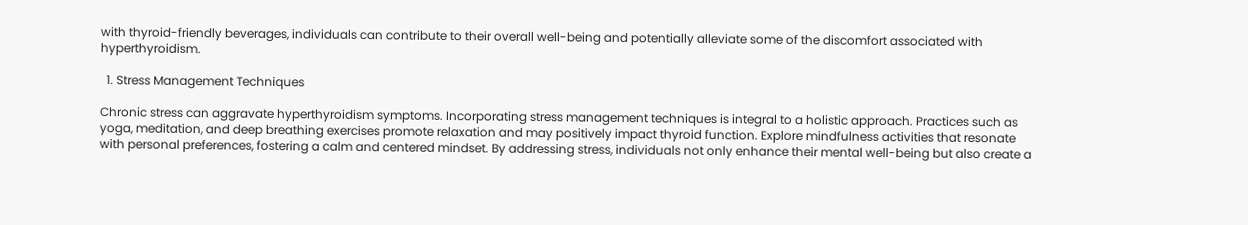with thyroid-friendly beverages, individuals can contribute to their overall well-being and potentially alleviate some of the discomfort associated with hyperthyroidism.

  1. Stress Management Techniques

Chronic stress can aggravate hyperthyroidism symptoms. Incorporating stress management techniques is integral to a holistic approach. Practices such as yoga, meditation, and deep breathing exercises promote relaxation and may positively impact thyroid function. Explore mindfulness activities that resonate with personal preferences, fostering a calm and centered mindset. By addressing stress, individuals not only enhance their mental well-being but also create a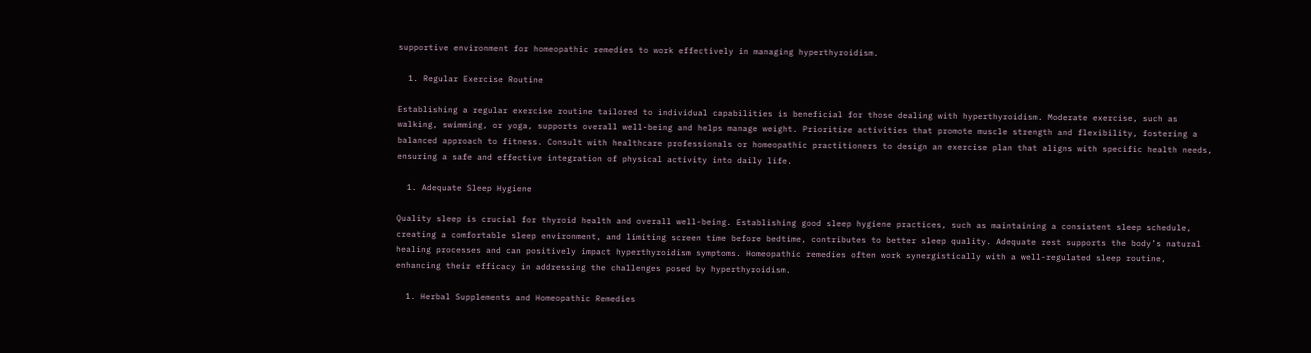supportive environment for homeopathic remedies to work effectively in managing hyperthyroidism.

  1. Regular Exercise Routine

Establishing a regular exercise routine tailored to individual capabilities is beneficial for those dealing with hyperthyroidism. Moderate exercise, such as walking, swimming, or yoga, supports overall well-being and helps manage weight. Prioritize activities that promote muscle strength and flexibility, fostering a balanced approach to fitness. Consult with healthcare professionals or homeopathic practitioners to design an exercise plan that aligns with specific health needs, ensuring a safe and effective integration of physical activity into daily life.

  1. Adequate Sleep Hygiene

Quality sleep is crucial for thyroid health and overall well-being. Establishing good sleep hygiene practices, such as maintaining a consistent sleep schedule, creating a comfortable sleep environment, and limiting screen time before bedtime, contributes to better sleep quality. Adequate rest supports the body’s natural healing processes and can positively impact hyperthyroidism symptoms. Homeopathic remedies often work synergistically with a well-regulated sleep routine, enhancing their efficacy in addressing the challenges posed by hyperthyroidism.

  1. Herbal Supplements and Homeopathic Remedies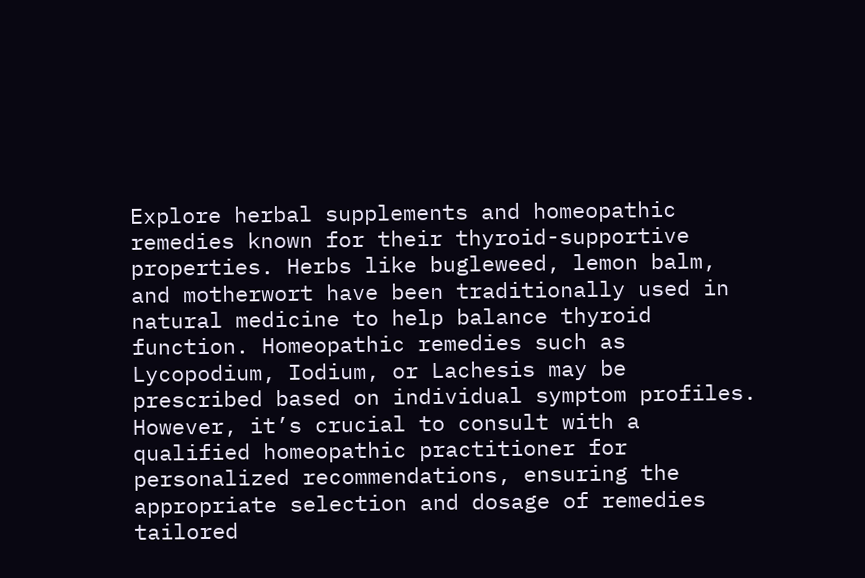Explore herbal supplements and homeopathic remedies known for their thyroid-supportive properties. Herbs like bugleweed, lemon balm, and motherwort have been traditionally used in natural medicine to help balance thyroid function. Homeopathic remedies such as Lycopodium, Iodium, or Lachesis may be prescribed based on individual symptom profiles. However, it’s crucial to consult with a qualified homeopathic practitioner for personalized recommendations, ensuring the appropriate selection and dosage of remedies tailored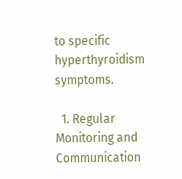to specific hyperthyroidism symptoms.

  1. Regular Monitoring and Communication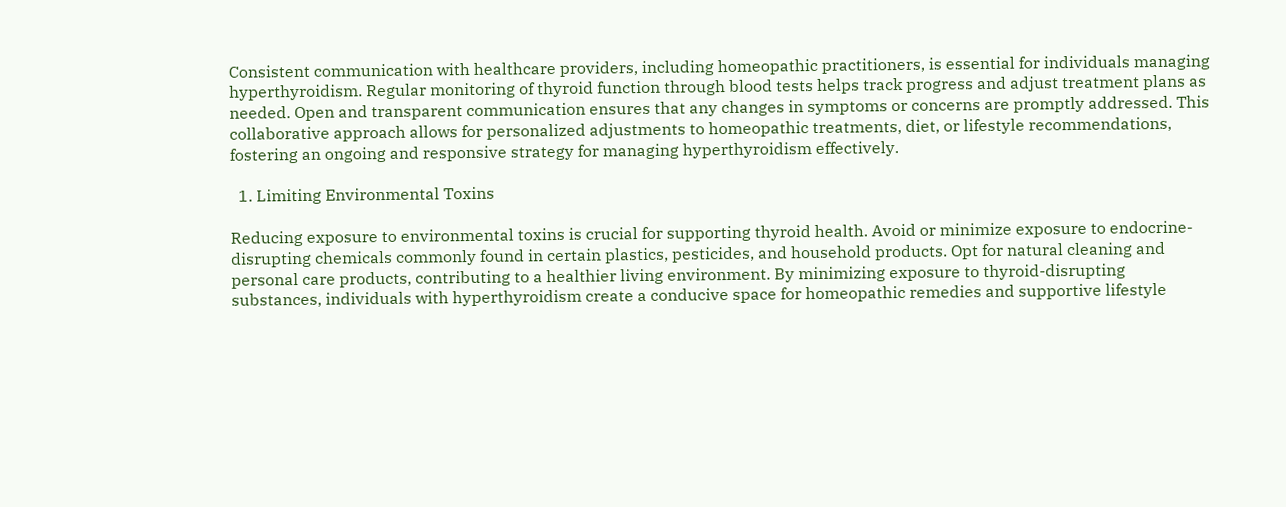Consistent communication with healthcare providers, including homeopathic practitioners, is essential for individuals managing hyperthyroidism. Regular monitoring of thyroid function through blood tests helps track progress and adjust treatment plans as needed. Open and transparent communication ensures that any changes in symptoms or concerns are promptly addressed. This collaborative approach allows for personalized adjustments to homeopathic treatments, diet, or lifestyle recommendations, fostering an ongoing and responsive strategy for managing hyperthyroidism effectively.

  1. Limiting Environmental Toxins

Reducing exposure to environmental toxins is crucial for supporting thyroid health. Avoid or minimize exposure to endocrine-disrupting chemicals commonly found in certain plastics, pesticides, and household products. Opt for natural cleaning and personal care products, contributing to a healthier living environment. By minimizing exposure to thyroid-disrupting substances, individuals with hyperthyroidism create a conducive space for homeopathic remedies and supportive lifestyle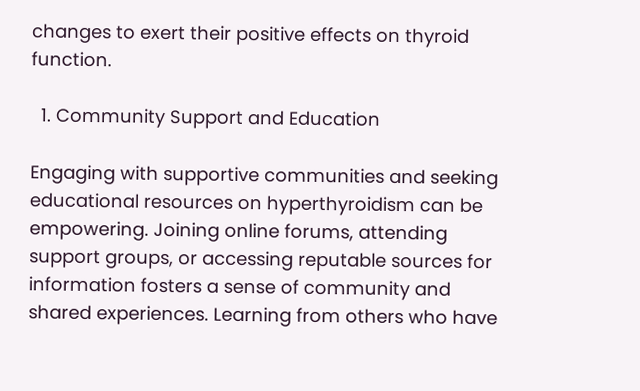changes to exert their positive effects on thyroid function.

  1. Community Support and Education

Engaging with supportive communities and seeking educational resources on hyperthyroidism can be empowering. Joining online forums, attending support groups, or accessing reputable sources for information fosters a sense of community and shared experiences. Learning from others who have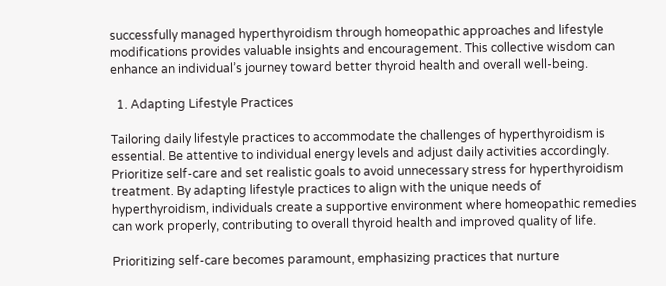successfully managed hyperthyroidism through homeopathic approaches and lifestyle modifications provides valuable insights and encouragement. This collective wisdom can enhance an individual’s journey toward better thyroid health and overall well-being.

  1. Adapting Lifestyle Practices

Tailoring daily lifestyle practices to accommodate the challenges of hyperthyroidism is essential. Be attentive to individual energy levels and adjust daily activities accordingly. Prioritize self-care and set realistic goals to avoid unnecessary stress for hyperthyroidism treatment. By adapting lifestyle practices to align with the unique needs of hyperthyroidism, individuals create a supportive environment where homeopathic remedies can work properly, contributing to overall thyroid health and improved quality of life.

Prioritizing self-care becomes paramount, emphasizing practices that nurture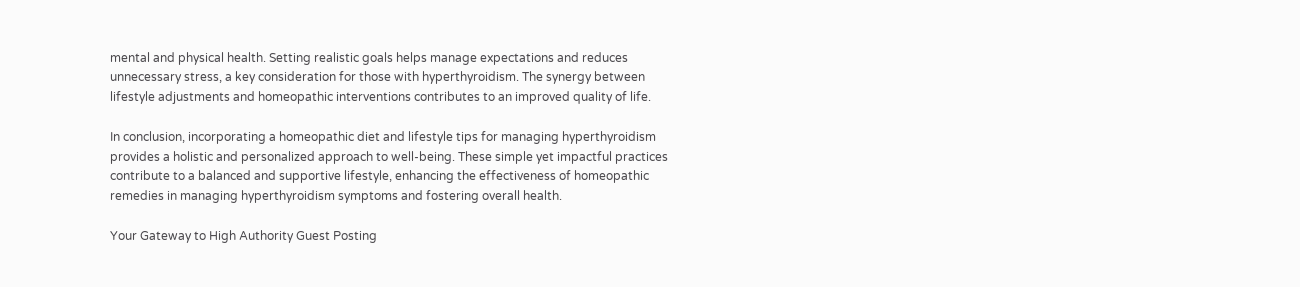mental and physical health. Setting realistic goals helps manage expectations and reduces unnecessary stress, a key consideration for those with hyperthyroidism. The synergy between lifestyle adjustments and homeopathic interventions contributes to an improved quality of life.

In conclusion, incorporating a homeopathic diet and lifestyle tips for managing hyperthyroidism provides a holistic and personalized approach to well-being. These simple yet impactful practices contribute to a balanced and supportive lifestyle, enhancing the effectiveness of homeopathic remedies in managing hyperthyroidism symptoms and fostering overall health.

Your Gateway to High Authority Guest Posting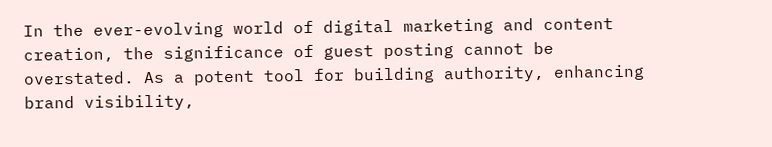In the ever-evolving world of digital marketing and content creation, the significance of guest posting cannot be overstated. As a potent tool for building authority, enhancing brand visibility,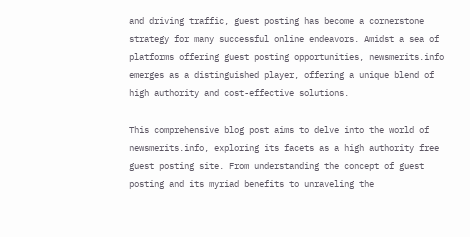and driving traffic, guest posting has become a cornerstone strategy for many successful online endeavors. Amidst a sea of platforms offering guest posting opportunities, newsmerits.info emerges as a distinguished player, offering a unique blend of high authority and cost-effective solutions.

This comprehensive blog post aims to delve into the world of newsmerits.info, exploring its facets as a high authority free guest posting site. From understanding the concept of guest posting and its myriad benefits to unraveling the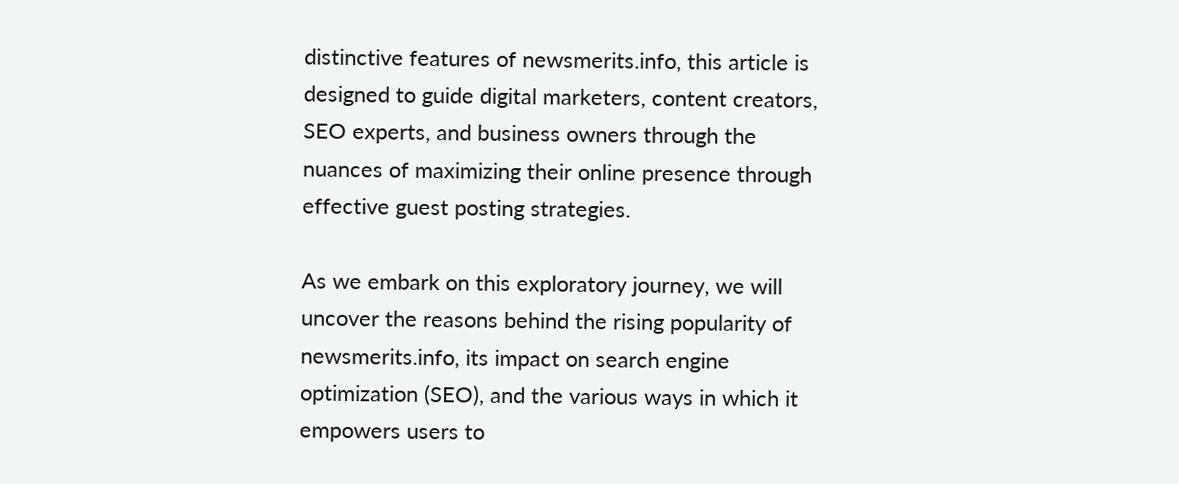distinctive features of newsmerits.info, this article is designed to guide digital marketers, content creators, SEO experts, and business owners through the nuances of maximizing their online presence through effective guest posting strategies.

As we embark on this exploratory journey, we will uncover the reasons behind the rising popularity of newsmerits.info, its impact on search engine optimization (SEO), and the various ways in which it empowers users to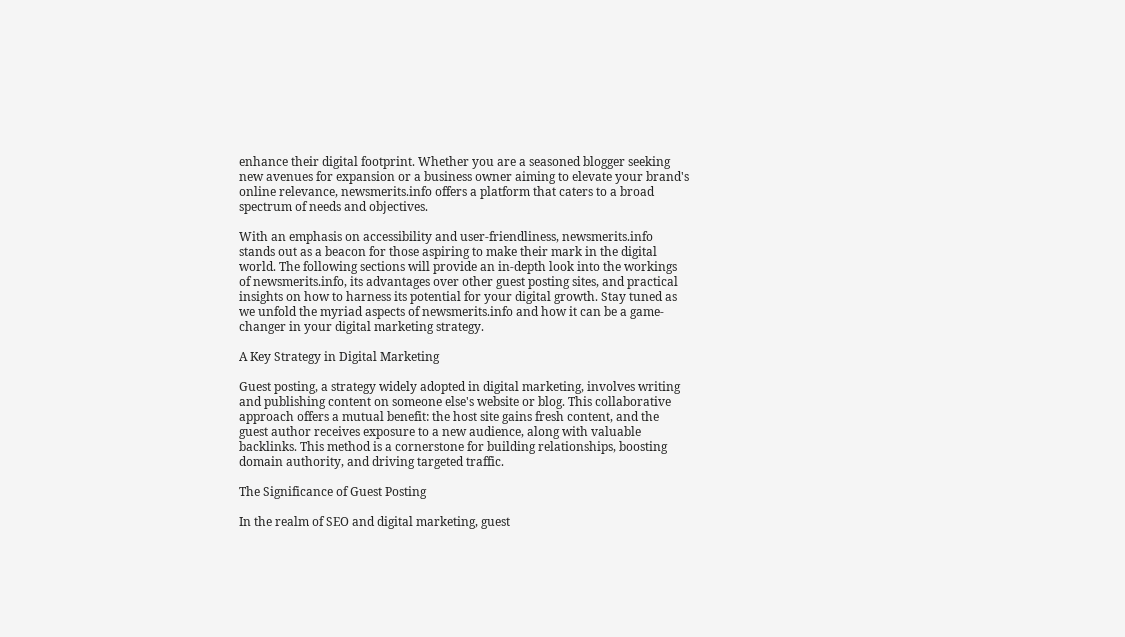enhance their digital footprint. Whether you are a seasoned blogger seeking new avenues for expansion or a business owner aiming to elevate your brand's online relevance, newsmerits.info offers a platform that caters to a broad spectrum of needs and objectives.

With an emphasis on accessibility and user-friendliness, newsmerits.info stands out as a beacon for those aspiring to make their mark in the digital world. The following sections will provide an in-depth look into the workings of newsmerits.info, its advantages over other guest posting sites, and practical insights on how to harness its potential for your digital growth. Stay tuned as we unfold the myriad aspects of newsmerits.info and how it can be a game-changer in your digital marketing strategy.

A Key Strategy in Digital Marketing

Guest posting, a strategy widely adopted in digital marketing, involves writing and publishing content on someone else's website or blog. This collaborative approach offers a mutual benefit: the host site gains fresh content, and the guest author receives exposure to a new audience, along with valuable backlinks. This method is a cornerstone for building relationships, boosting domain authority, and driving targeted traffic.

The Significance of Guest Posting

In the realm of SEO and digital marketing, guest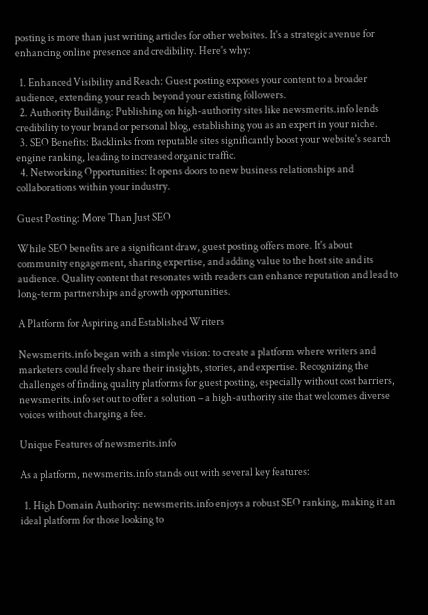posting is more than just writing articles for other websites. It's a strategic avenue for enhancing online presence and credibility. Here's why:

  1. Enhanced Visibility and Reach: Guest posting exposes your content to a broader audience, extending your reach beyond your existing followers.
  2. Authority Building: Publishing on high-authority sites like newsmerits.info lends credibility to your brand or personal blog, establishing you as an expert in your niche.
  3. SEO Benefits: Backlinks from reputable sites significantly boost your website's search engine ranking, leading to increased organic traffic.
  4. Networking Opportunities: It opens doors to new business relationships and collaborations within your industry.

Guest Posting: More Than Just SEO

While SEO benefits are a significant draw, guest posting offers more. It's about community engagement, sharing expertise, and adding value to the host site and its audience. Quality content that resonates with readers can enhance reputation and lead to long-term partnerships and growth opportunities.

A Platform for Aspiring and Established Writers

Newsmerits.info began with a simple vision: to create a platform where writers and marketers could freely share their insights, stories, and expertise. Recognizing the challenges of finding quality platforms for guest posting, especially without cost barriers, newsmerits.info set out to offer a solution – a high-authority site that welcomes diverse voices without charging a fee.

Unique Features of newsmerits.info

As a platform, newsmerits.info stands out with several key features:

  1. High Domain Authority: newsmerits.info enjoys a robust SEO ranking, making it an ideal platform for those looking to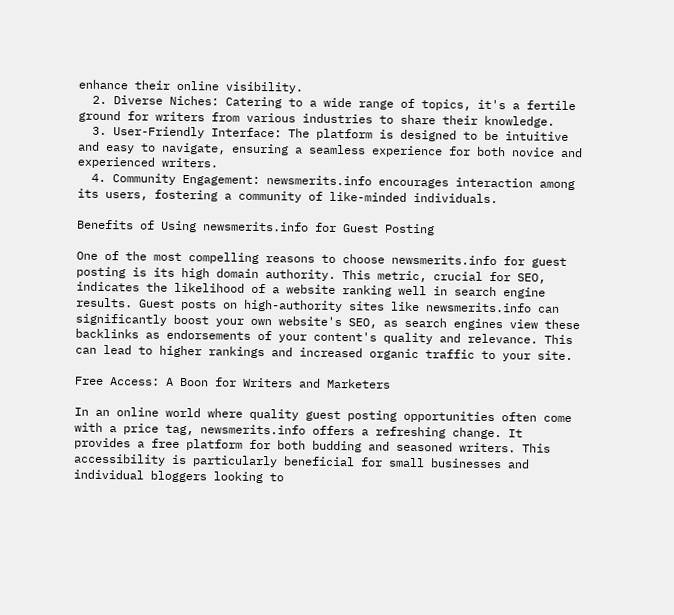enhance their online visibility.
  2. Diverse Niches: Catering to a wide range of topics, it's a fertile ground for writers from various industries to share their knowledge.
  3. User-Friendly Interface: The platform is designed to be intuitive and easy to navigate, ensuring a seamless experience for both novice and experienced writers.
  4. Community Engagement: newsmerits.info encourages interaction among its users, fostering a community of like-minded individuals.

Benefits of Using newsmerits.info for Guest Posting

One of the most compelling reasons to choose newsmerits.info for guest posting is its high domain authority. This metric, crucial for SEO, indicates the likelihood of a website ranking well in search engine results. Guest posts on high-authority sites like newsmerits.info can significantly boost your own website's SEO, as search engines view these backlinks as endorsements of your content's quality and relevance. This can lead to higher rankings and increased organic traffic to your site.

Free Access: A Boon for Writers and Marketers

In an online world where quality guest posting opportunities often come with a price tag, newsmerits.info offers a refreshing change. It provides a free platform for both budding and seasoned writers. This accessibility is particularly beneficial for small businesses and individual bloggers looking to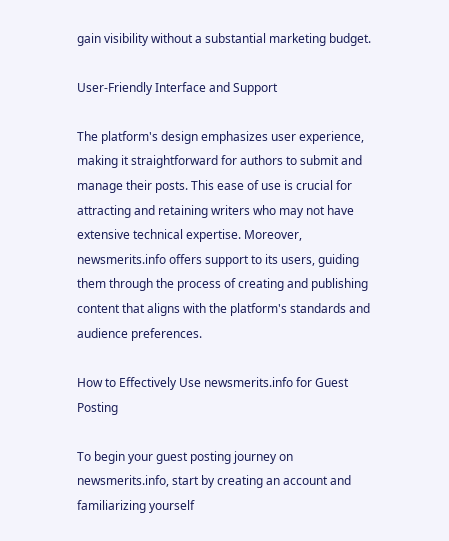gain visibility without a substantial marketing budget.

User-Friendly Interface and Support

The platform's design emphasizes user experience, making it straightforward for authors to submit and manage their posts. This ease of use is crucial for attracting and retaining writers who may not have extensive technical expertise. Moreover, newsmerits.info offers support to its users, guiding them through the process of creating and publishing content that aligns with the platform's standards and audience preferences.

How to Effectively Use newsmerits.info for Guest Posting

To begin your guest posting journey on newsmerits.info, start by creating an account and familiarizing yourself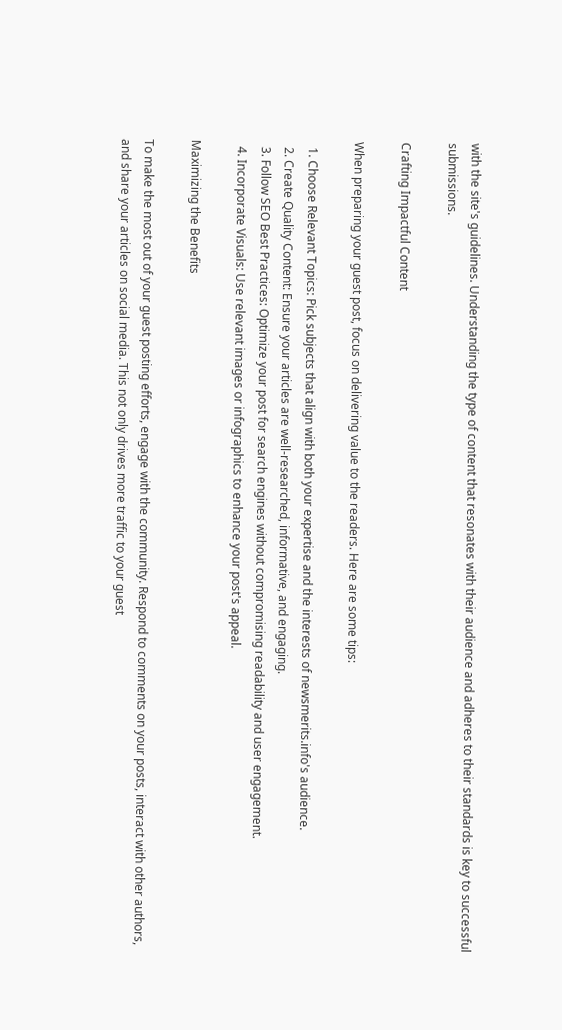with the site's guidelines. Understanding the type of content that resonates with their audience and adheres to their standards is key to successful submissions.

Crafting Impactful Content

When preparing your guest post, focus on delivering value to the readers. Here are some tips:

  1. Choose Relevant Topics: Pick subjects that align with both your expertise and the interests of newsmerits.info's audience.
  2. Create Quality Content: Ensure your articles are well-researched, informative, and engaging.
  3. Follow SEO Best Practices: Optimize your post for search engines without compromising readability and user engagement.
  4. Incorporate Visuals: Use relevant images or infographics to enhance your post's appeal.

Maximizing the Benefits

To make the most out of your guest posting efforts, engage with the community. Respond to comments on your posts, interact with other authors, and share your articles on social media. This not only drives more traffic to your guest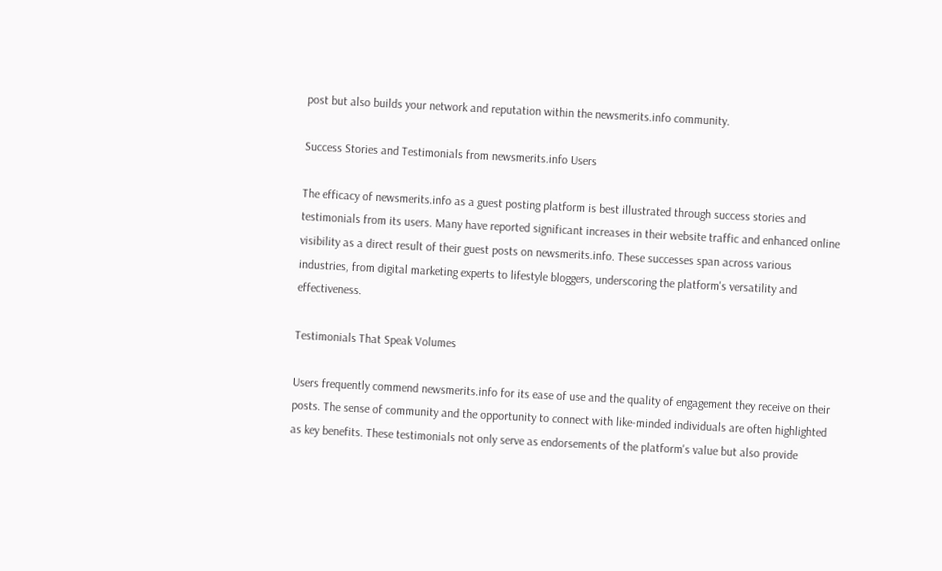post but also builds your network and reputation within the newsmerits.info community.

Success Stories and Testimonials from newsmerits.info Users

The efficacy of newsmerits.info as a guest posting platform is best illustrated through success stories and testimonials from its users. Many have reported significant increases in their website traffic and enhanced online visibility as a direct result of their guest posts on newsmerits.info. These successes span across various industries, from digital marketing experts to lifestyle bloggers, underscoring the platform's versatility and effectiveness.

Testimonials That Speak Volumes

Users frequently commend newsmerits.info for its ease of use and the quality of engagement they receive on their posts. The sense of community and the opportunity to connect with like-minded individuals are often highlighted as key benefits. These testimonials not only serve as endorsements of the platform's value but also provide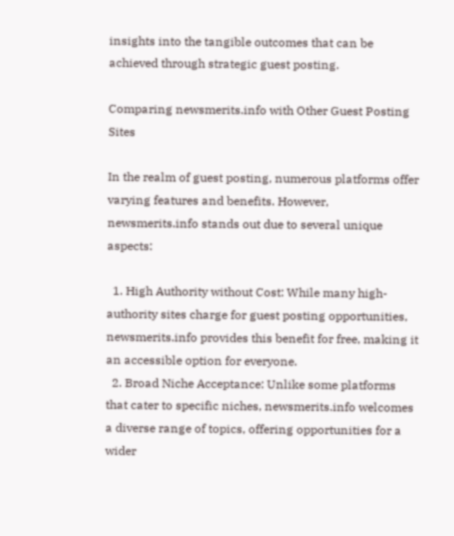insights into the tangible outcomes that can be achieved through strategic guest posting.

Comparing newsmerits.info with Other Guest Posting Sites

In the realm of guest posting, numerous platforms offer varying features and benefits. However, newsmerits.info stands out due to several unique aspects:

  1. High Authority without Cost: While many high-authority sites charge for guest posting opportunities, newsmerits.info provides this benefit for free, making it an accessible option for everyone.
  2. Broad Niche Acceptance: Unlike some platforms that cater to specific niches, newsmerits.info welcomes a diverse range of topics, offering opportunities for a wider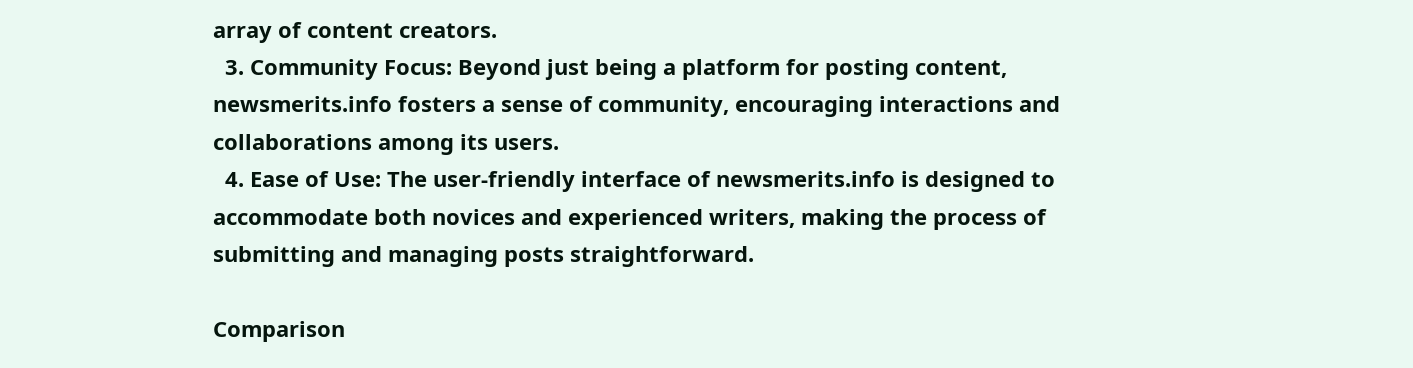array of content creators.
  3. Community Focus: Beyond just being a platform for posting content, newsmerits.info fosters a sense of community, encouraging interactions and collaborations among its users.
  4. Ease of Use: The user-friendly interface of newsmerits.info is designed to accommodate both novices and experienced writers, making the process of submitting and managing posts straightforward.

Comparison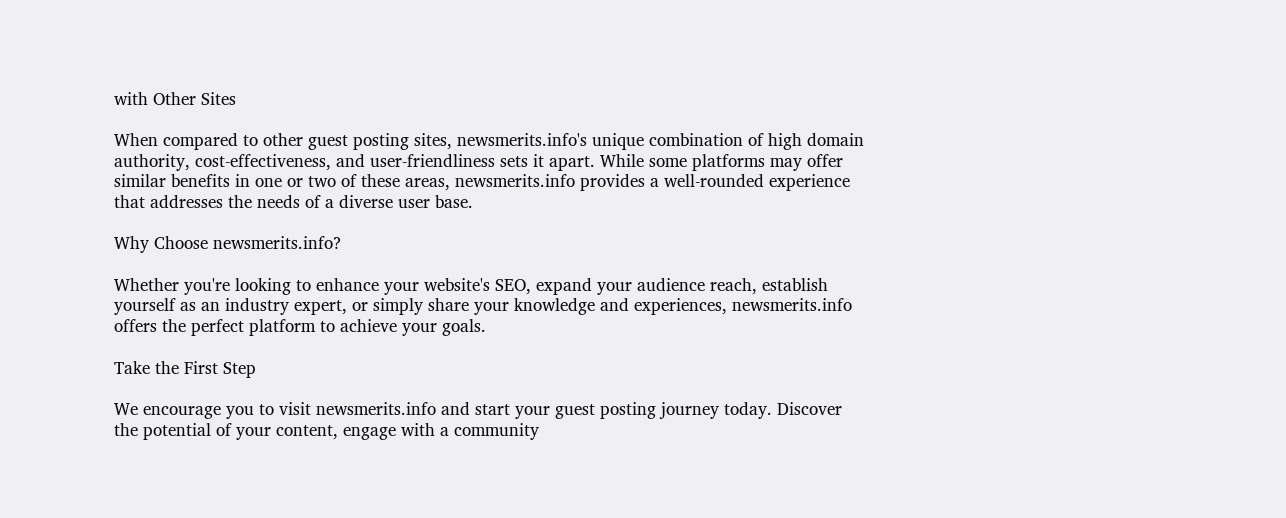with Other Sites

When compared to other guest posting sites, newsmerits.info's unique combination of high domain authority, cost-effectiveness, and user-friendliness sets it apart. While some platforms may offer similar benefits in one or two of these areas, newsmerits.info provides a well-rounded experience that addresses the needs of a diverse user base.

Why Choose newsmerits.info?

Whether you're looking to enhance your website's SEO, expand your audience reach, establish yourself as an industry expert, or simply share your knowledge and experiences, newsmerits.info offers the perfect platform to achieve your goals.

Take the First Step

We encourage you to visit newsmerits.info and start your guest posting journey today. Discover the potential of your content, engage with a community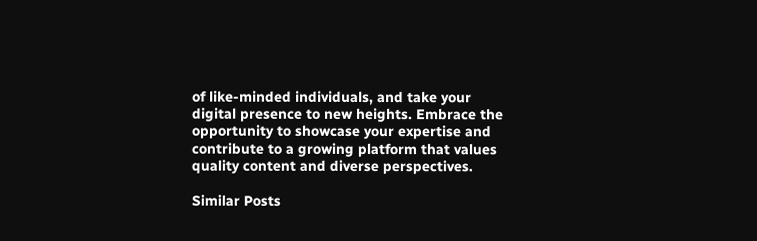of like-minded individuals, and take your digital presence to new heights. Embrace the opportunity to showcase your expertise and contribute to a growing platform that values quality content and diverse perspectives.

Similar Posts